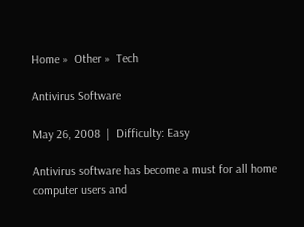Home »  Other »  Tech

Antivirus Software

May 26, 2008  |  Difficulty: Easy

Antivirus software has become a must for all home computer users and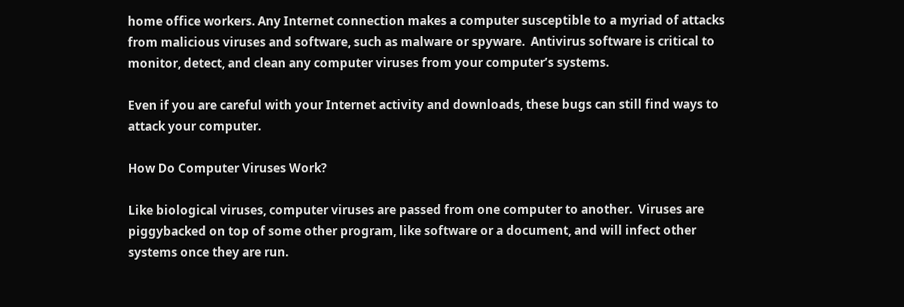home office workers. Any Internet connection makes a computer susceptible to a myriad of attacks from malicious viruses and software, such as malware or spyware.  Antivirus software is critical to monitor, detect, and clean any computer viruses from your computer’s systems.

Even if you are careful with your Internet activity and downloads, these bugs can still find ways to attack your computer.

How Do Computer Viruses Work?

Like biological viruses, computer viruses are passed from one computer to another.  Viruses are piggybacked on top of some other program, like software or a document, and will infect other systems once they are run.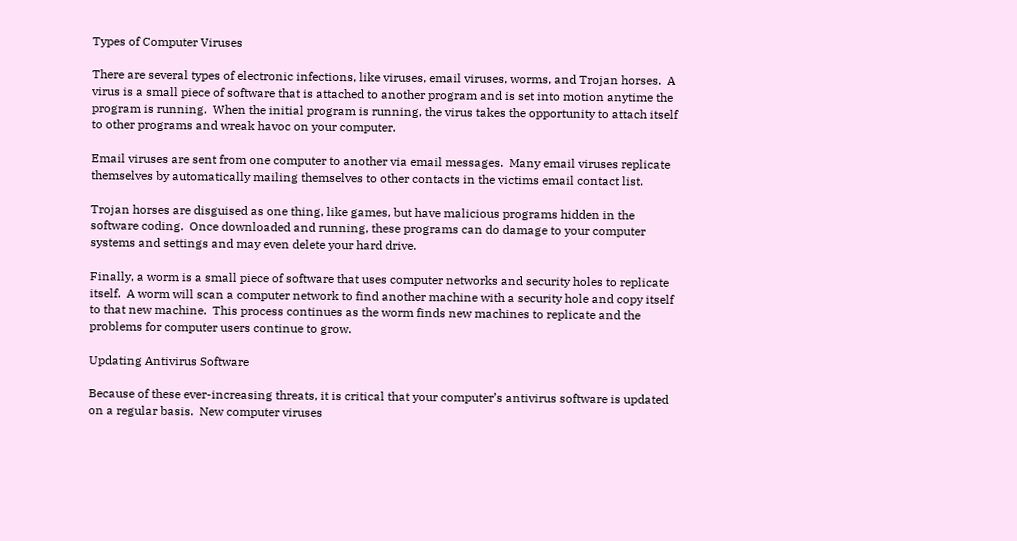Types of Computer Viruses

There are several types of electronic infections, like viruses, email viruses, worms, and Trojan horses.  A virus is a small piece of software that is attached to another program and is set into motion anytime the program is running.  When the initial program is running, the virus takes the opportunity to attach itself to other programs and wreak havoc on your computer.

Email viruses are sent from one computer to another via email messages.  Many email viruses replicate themselves by automatically mailing themselves to other contacts in the victims email contact list.

Trojan horses are disguised as one thing, like games, but have malicious programs hidden in the software coding.  Once downloaded and running, these programs can do damage to your computer systems and settings and may even delete your hard drive.

Finally, a worm is a small piece of software that uses computer networks and security holes to replicate itself.  A worm will scan a computer network to find another machine with a security hole and copy itself to that new machine.  This process continues as the worm finds new machines to replicate and the problems for computer users continue to grow.

Updating Antivirus Software

Because of these ever-increasing threats, it is critical that your computer’s antivirus software is updated on a regular basis.  New computer viruses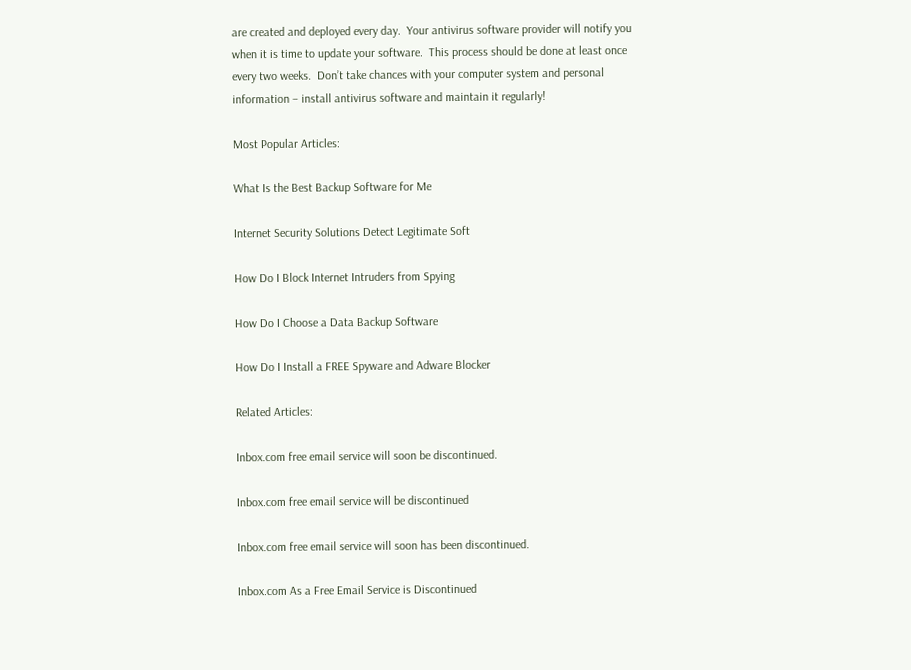are created and deployed every day.  Your antivirus software provider will notify you when it is time to update your software.  This process should be done at least once every two weeks.  Don’t take chances with your computer system and personal information – install antivirus software and maintain it regularly!

Most Popular Articles:

What Is the Best Backup Software for Me

Internet Security Solutions Detect Legitimate Soft

How Do I Block Internet Intruders from Spying

How Do I Choose a Data Backup Software

How Do I Install a FREE Spyware and Adware Blocker

Related Articles:

Inbox.com free email service will soon be discontinued.

Inbox.com free email service will be discontinued

Inbox.com free email service will soon has been discontinued.

Inbox.com As a Free Email Service is Discontinued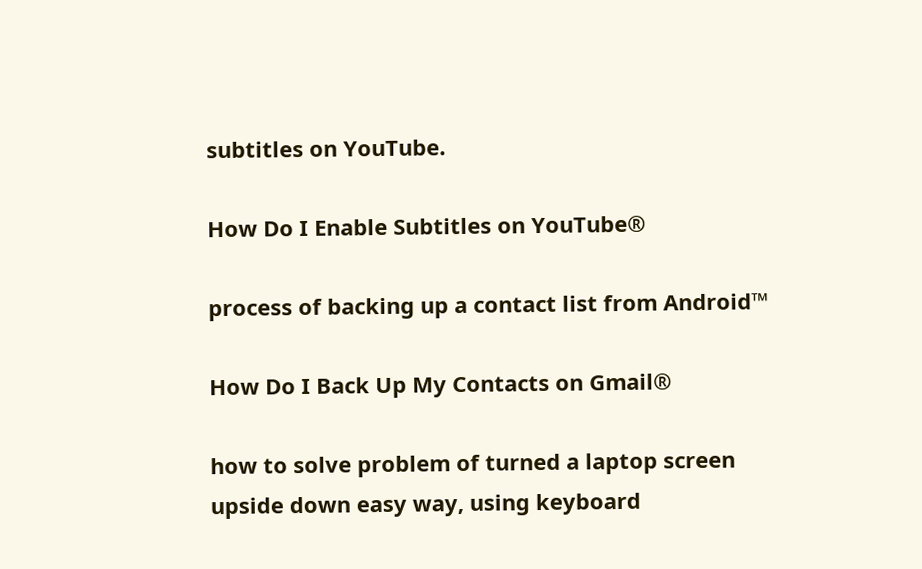subtitles on YouTube.

How Do I Enable Subtitles on YouTube®

process of backing up a contact list from Android™

How Do I Back Up My Contacts on Gmail®

how to solve problem of turned a laptop screen upside down easy way, using keyboard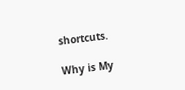shortcuts.

Why is My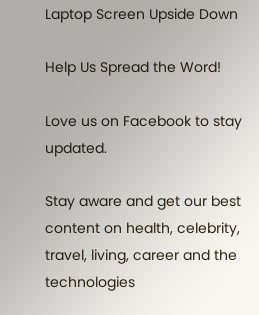Laptop Screen Upside Down

Help Us Spread the Word!

Love us on Facebook to stay updated.

Stay aware and get our best content on health, celebrity, travel, living, career and the technologies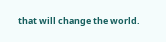that will change the world.